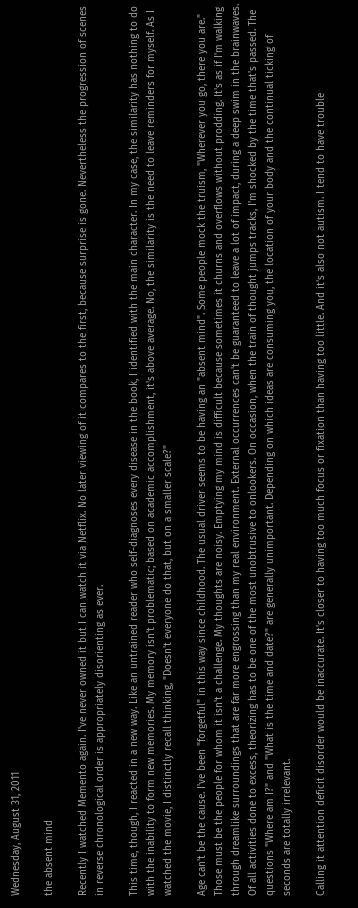Wednesday, August 31, 2011

the absent mind

Recently I watched Memento again. I've never owned it but I can watch it via Netflix. No later viewing of it compares to the first, because surprise is gone. Nevertheless the progression of scenes in reverse chronological order is appropriately disorienting as ever.

This time, though, I reacted in a new way. Like an untrained reader who self-diagnoses every disease in the book, I identified with the main character. In my case, the similarity has nothing to do with the inability to form new memories. My memory isn't problematic; based on academic accomplishment, it's above average. No, the similarity is the need to leave reminders for myself. As I watched the movie, I distinctly recall thinking, "Doesn't everyone do that, but on a smaller scale?"

Age can't be the cause. I've been "forgetful" in this way since childhood. The usual driver seems to be having an "absent mind". Some people mock the truism, "Wherever you go, there you are." Those must be the people for whom it isn't a challenge. My thoughts are noisy. Emptying my mind is difficult because sometimes it churns and overflows without prodding. It's as if I'm walking through dreamlike surroundings that are far more engrossing than my real environment. External occurrences can't be guaranteed to leave a lot of impact, during a deep swim in the brainwaves. Of all activities done to excess, theorizing has to be one of the most unobtrusive to onlookers. On occasion, when the train of thought jumps tracks, I'm shocked by the time that's passed. The questions "Where am I?" and "What is the time and date?" are generally unimportant. Depending on which ideas are consuming you, the location of your body and the continual ticking of seconds are totally irrelevant.

Calling it attention deficit disorder would be inaccurate. It's closer to having too much focus or fixation than having too little. And it's also not autism. I tend to have trouble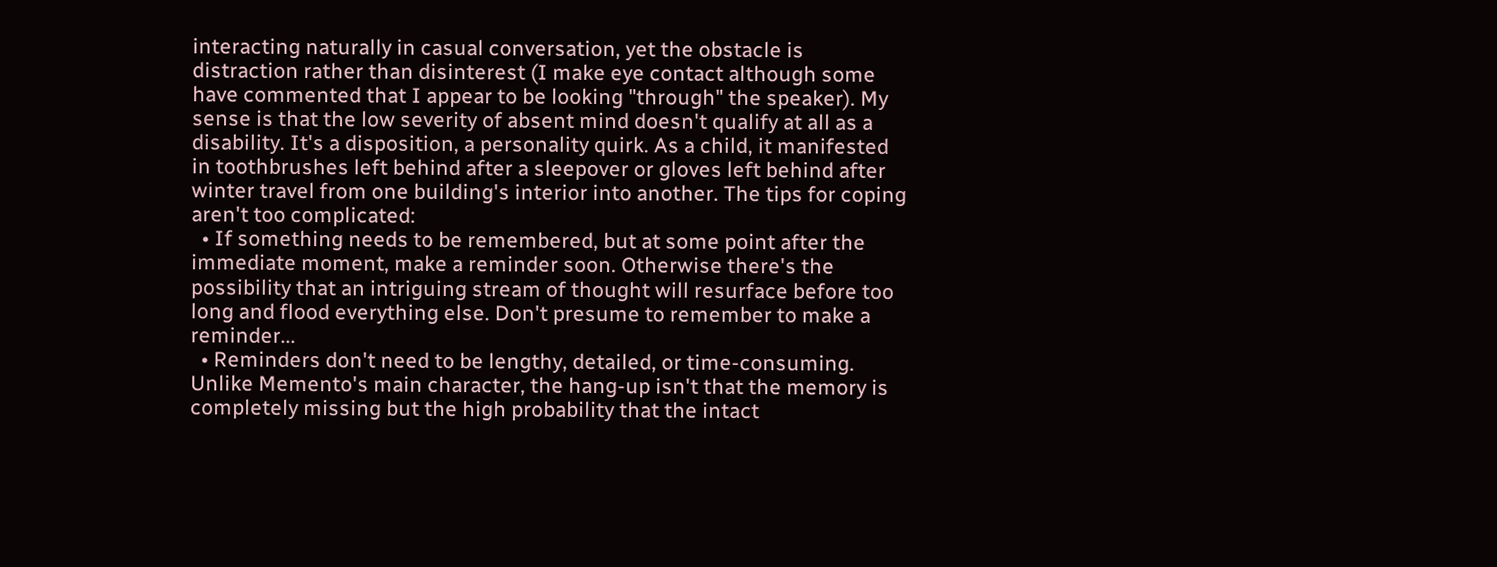interacting naturally in casual conversation, yet the obstacle is distraction rather than disinterest (I make eye contact although some have commented that I appear to be looking "through" the speaker). My sense is that the low severity of absent mind doesn't qualify at all as a disability. It's a disposition, a personality quirk. As a child, it manifested in toothbrushes left behind after a sleepover or gloves left behind after winter travel from one building's interior into another. The tips for coping aren't too complicated:
  • If something needs to be remembered, but at some point after the immediate moment, make a reminder soon. Otherwise there's the possibility that an intriguing stream of thought will resurface before too long and flood everything else. Don't presume to remember to make a reminder...
  • Reminders don't need to be lengthy, detailed, or time-consuming. Unlike Memento's main character, the hang-up isn't that the memory is completely missing but the high probability that the intact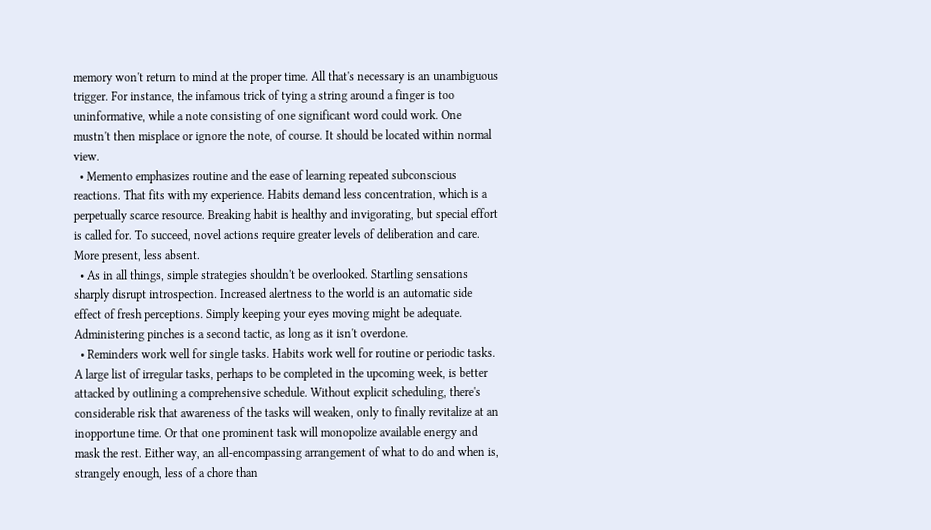memory won't return to mind at the proper time. All that's necessary is an unambiguous trigger. For instance, the infamous trick of tying a string around a finger is too uninformative, while a note consisting of one significant word could work. One mustn't then misplace or ignore the note, of course. It should be located within normal view.
  • Memento emphasizes routine and the ease of learning repeated subconscious reactions. That fits with my experience. Habits demand less concentration, which is a perpetually scarce resource. Breaking habit is healthy and invigorating, but special effort is called for. To succeed, novel actions require greater levels of deliberation and care. More present, less absent.
  • As in all things, simple strategies shouldn't be overlooked. Startling sensations sharply disrupt introspection. Increased alertness to the world is an automatic side effect of fresh perceptions. Simply keeping your eyes moving might be adequate. Administering pinches is a second tactic, as long as it isn't overdone.
  • Reminders work well for single tasks. Habits work well for routine or periodic tasks. A large list of irregular tasks, perhaps to be completed in the upcoming week, is better attacked by outlining a comprehensive schedule. Without explicit scheduling, there's considerable risk that awareness of the tasks will weaken, only to finally revitalize at an inopportune time. Or that one prominent task will monopolize available energy and mask the rest. Either way, an all-encompassing arrangement of what to do and when is, strangely enough, less of a chore than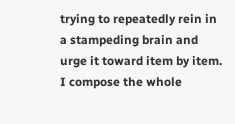trying to repeatedly rein in a stampeding brain and urge it toward item by item. I compose the whole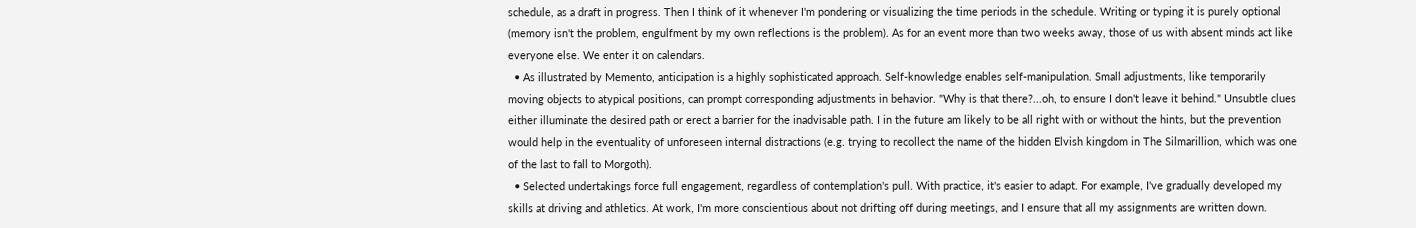schedule, as a draft in progress. Then I think of it whenever I'm pondering or visualizing the time periods in the schedule. Writing or typing it is purely optional (memory isn't the problem, engulfment by my own reflections is the problem). As for an event more than two weeks away, those of us with absent minds act like everyone else. We enter it on calendars.
  • As illustrated by Memento, anticipation is a highly sophisticated approach. Self-knowledge enables self-manipulation. Small adjustments, like temporarily moving objects to atypical positions, can prompt corresponding adjustments in behavior. "Why is that there?...oh, to ensure I don't leave it behind." Unsubtle clues either illuminate the desired path or erect a barrier for the inadvisable path. I in the future am likely to be all right with or without the hints, but the prevention would help in the eventuality of unforeseen internal distractions (e.g. trying to recollect the name of the hidden Elvish kingdom in The Silmarillion, which was one of the last to fall to Morgoth).
  • Selected undertakings force full engagement, regardless of contemplation's pull. With practice, it's easier to adapt. For example, I've gradually developed my skills at driving and athletics. At work, I'm more conscientious about not drifting off during meetings, and I ensure that all my assignments are written down.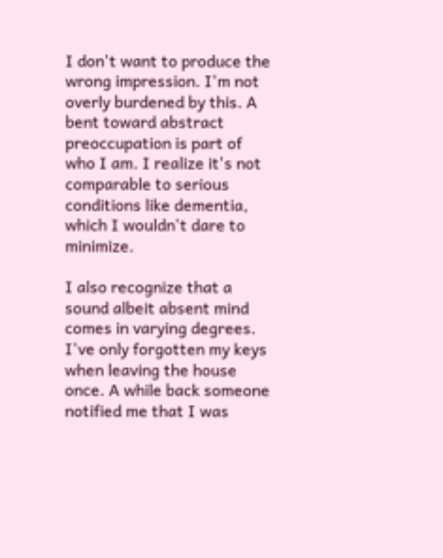I don't want to produce the wrong impression. I'm not overly burdened by this. A bent toward abstract preoccupation is part of who I am. I realize it's not comparable to serious conditions like dementia, which I wouldn't dare to minimize.

I also recognize that a sound albeit absent mind comes in varying degrees. I've only forgotten my keys when leaving the house once. A while back someone notified me that I was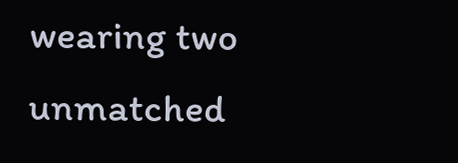wearing two unmatched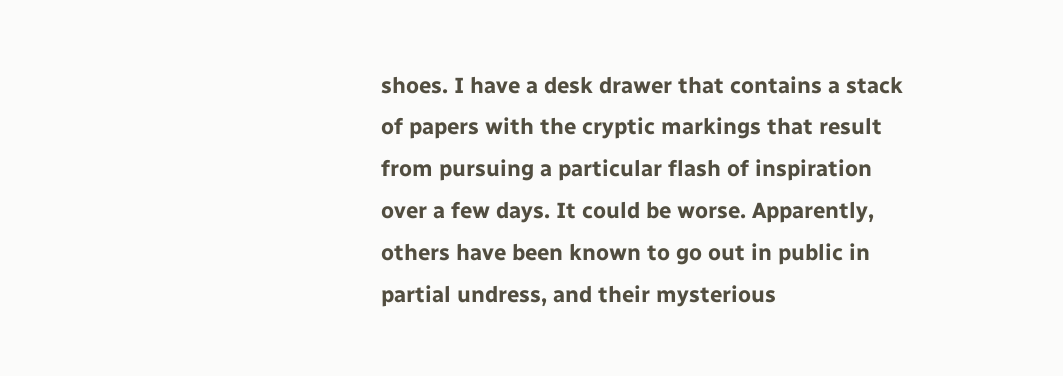shoes. I have a desk drawer that contains a stack of papers with the cryptic markings that result from pursuing a particular flash of inspiration over a few days. It could be worse. Apparently, others have been known to go out in public in partial undress, and their mysterious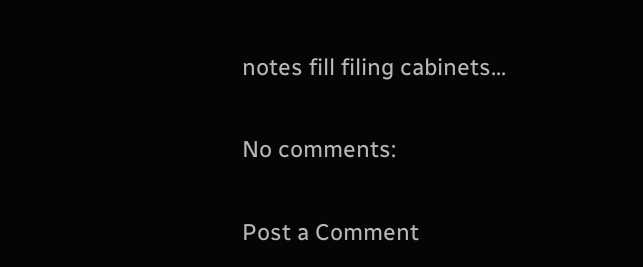notes fill filing cabinets...

No comments:

Post a Comment